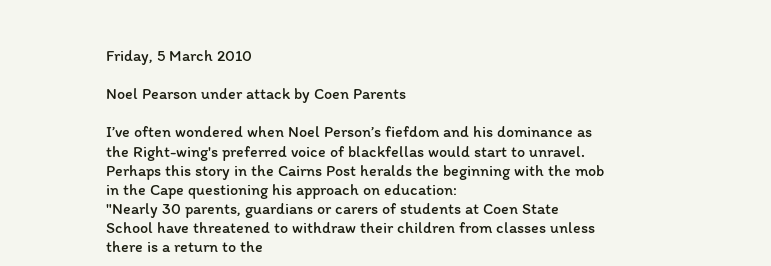Friday, 5 March 2010

Noel Pearson under attack by Coen Parents

I’ve often wondered when Noel Person’s fiefdom and his dominance as the Right-wing's preferred voice of blackfellas would start to unravel. Perhaps this story in the Cairns Post heralds the beginning with the mob in the Cape questioning his approach on education:
"Nearly 30 parents, guardians or carers of students at Coen State School have threatened to withdraw their children from classes unless there is a return to the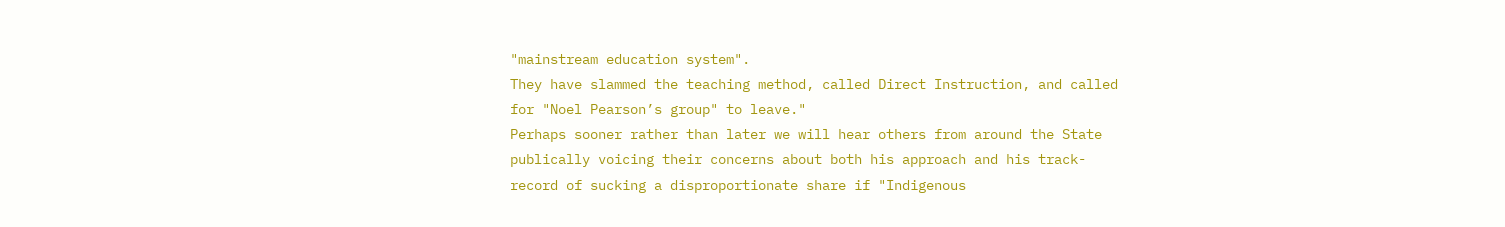"mainstream education system".
They have slammed the teaching method, called Direct Instruction, and called for "Noel Pearson’s group" to leave."
Perhaps sooner rather than later we will hear others from around the State publically voicing their concerns about both his approach and his track-record of sucking a disproportionate share if "Indigenous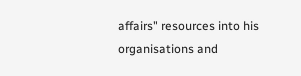affairs" resources into his organisations and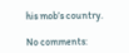his mob’s country.

No comments: